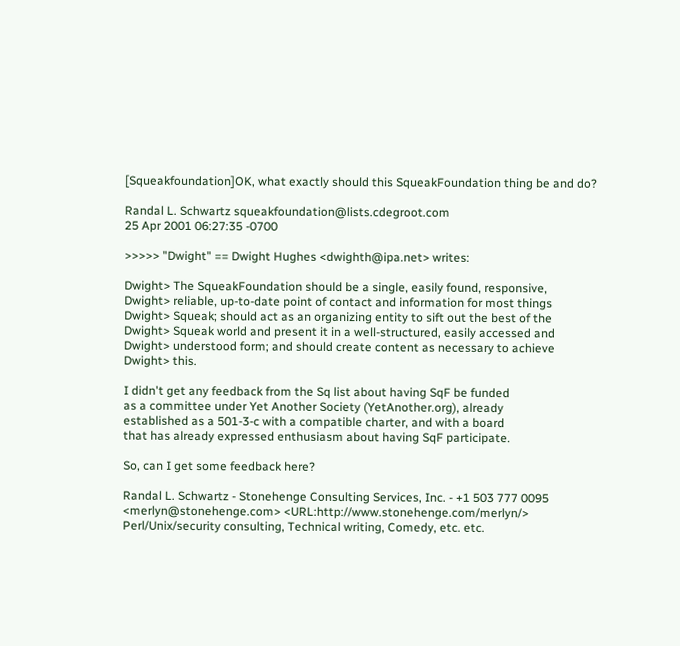[Squeakfoundation]OK, what exactly should this SqueakFoundation thing be and do?

Randal L. Schwartz squeakfoundation@lists.cdegroot.com
25 Apr 2001 06:27:35 -0700

>>>>> "Dwight" == Dwight Hughes <dwighth@ipa.net> writes:

Dwight> The SqueakFoundation should be a single, easily found, responsive,
Dwight> reliable, up-to-date point of contact and information for most things
Dwight> Squeak; should act as an organizing entity to sift out the best of the
Dwight> Squeak world and present it in a well-structured, easily accessed and
Dwight> understood form; and should create content as necessary to achieve
Dwight> this.

I didn't get any feedback from the Sq list about having SqF be funded
as a committee under Yet Another Society (YetAnother.org), already
established as a 501-3-c with a compatible charter, and with a board
that has already expressed enthusiasm about having SqF participate.

So, can I get some feedback here?

Randal L. Schwartz - Stonehenge Consulting Services, Inc. - +1 503 777 0095
<merlyn@stonehenge.com> <URL:http://www.stonehenge.com/merlyn/>
Perl/Unix/security consulting, Technical writing, Comedy, etc. etc.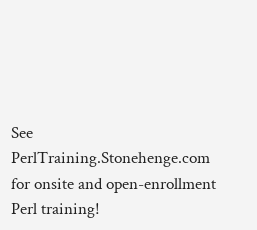See PerlTraining.Stonehenge.com for onsite and open-enrollment Perl training!